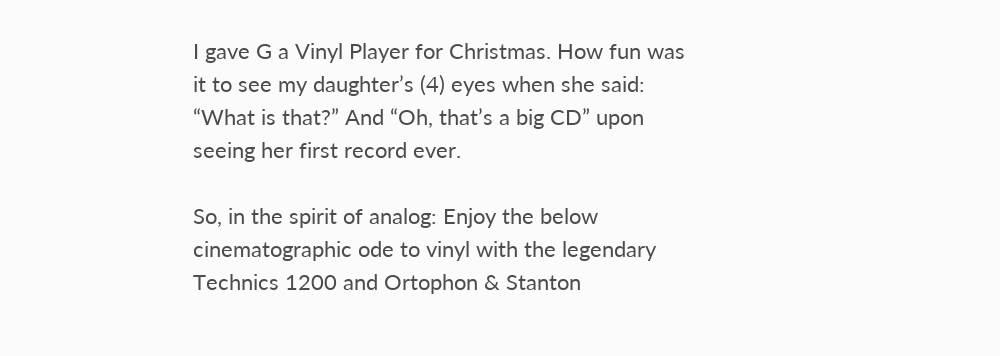I gave G a Vinyl Player for Christmas. How fun was it to see my daughter’s (4) eyes when she said: “What is that?” And “Oh, that’s a big CD” upon seeing her first record ever.

So, in the spirit of analog: Enjoy the below cinematographic ode to vinyl with the legendary Technics 1200 and Ortophon & Stanton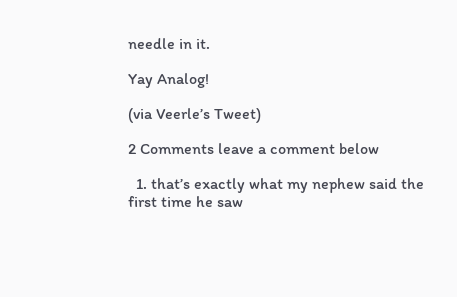needle in it.

Yay Analog!

(via Veerle’s Tweet)

2 Comments leave a comment below

  1. that’s exactly what my nephew said the first time he saw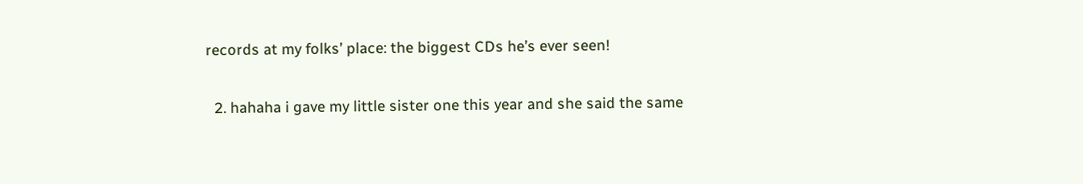records at my folks’ place: the biggest CDs he’s ever seen!

  2. hahaha i gave my little sister one this year and she said the same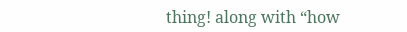thing! along with “how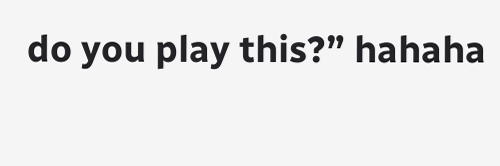do you play this?” hahaha